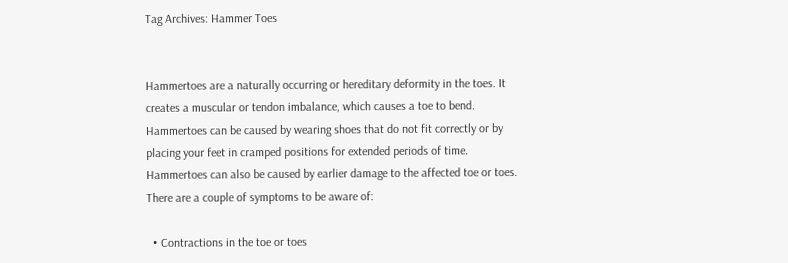Tag Archives: Hammer Toes


Hammertoes are a naturally occurring or hereditary deformity in the toes. It creates a muscular or tendon imbalance, which causes a toe to bend. Hammertoes can be caused by wearing shoes that do not fit correctly or by placing your feet in cramped positions for extended periods of time. Hammertoes can also be caused by earlier damage to the affected toe or toes. There are a couple of symptoms to be aware of:

  • Contractions in the toe or toes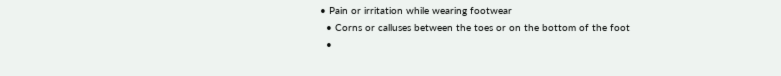• Pain or irritation while wearing footwear
  • Corns or calluses between the toes or on the bottom of the foot
  •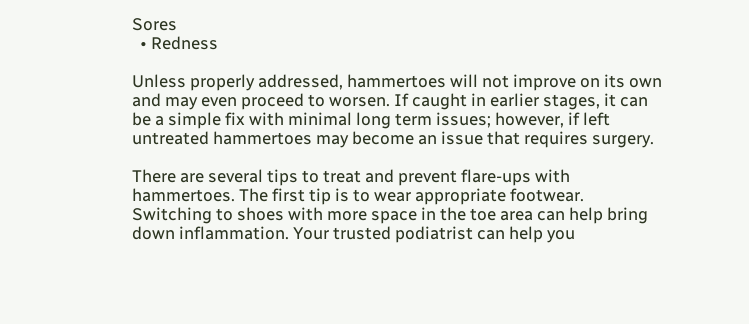Sores
  • Redness

Unless properly addressed, hammertoes will not improve on its own and may even proceed to worsen. If caught in earlier stages, it can be a simple fix with minimal long term issues; however, if left untreated hammertoes may become an issue that requires surgery.

There are several tips to treat and prevent flare-ups with hammertoes. The first tip is to wear appropriate footwear. Switching to shoes with more space in the toe area can help bring down inflammation. Your trusted podiatrist can help you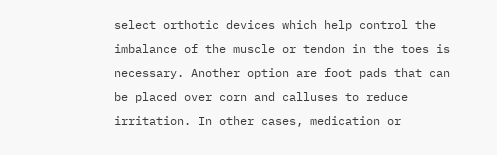select orthotic devices which help control the imbalance of the muscle or tendon in the toes is necessary. Another option are foot pads that can be placed over corn and calluses to reduce irritation. In other cases, medication or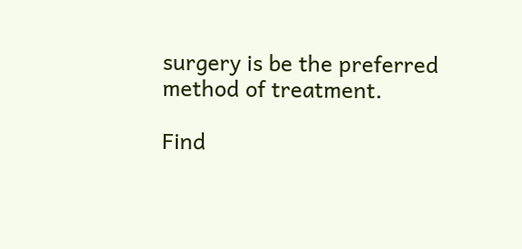surgery is be the preferred method of treatment.

Find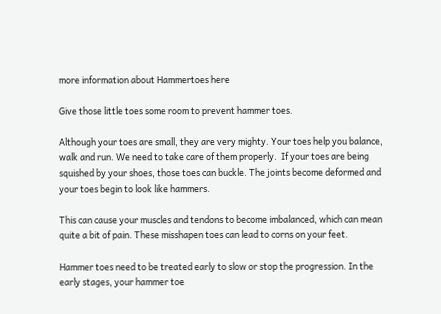more information about Hammertoes here

Give those little toes some room to prevent hammer toes.

Although your toes are small, they are very mighty. Your toes help you balance, walk and run. We need to take care of them properly.  If your toes are being squished by your shoes, those toes can buckle. The joints become deformed and your toes begin to look like hammers.

This can cause your muscles and tendons to become imbalanced, which can mean quite a bit of pain. These misshapen toes can lead to corns on your feet.

Hammer toes need to be treated early to slow or stop the progression. In the early stages, your hammer toe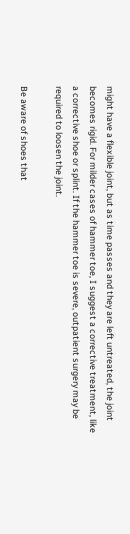might have a flexible joint, but as time passes and they are left untreated, the joint becomes rigid. For milder cases of hammer toe, I suggest a corrective treatment, like a corrective shoe or splint. If the hammer toe is severe, outpatient surgery may be required to loosen the joint.

Be aware of shoes that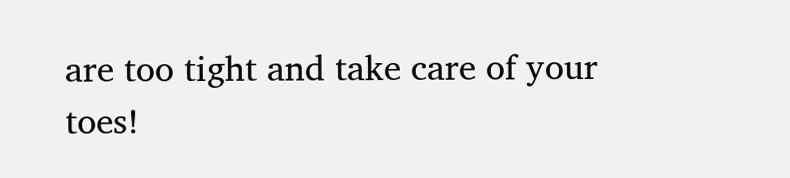are too tight and take care of your toes!